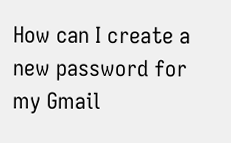How can I create a new password for my Gmail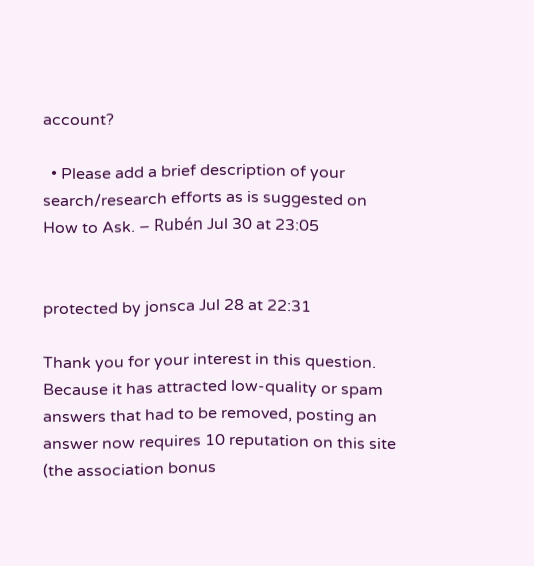account?

  • Please add a brief description of your search/research efforts as is suggested on How to Ask. – Rubén Jul 30 at 23:05


protected by jonsca Jul 28 at 22:31

Thank you for your interest in this question. Because it has attracted low-quality or spam answers that had to be removed, posting an answer now requires 10 reputation on this site (the association bonus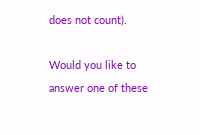does not count).

Would you like to answer one of these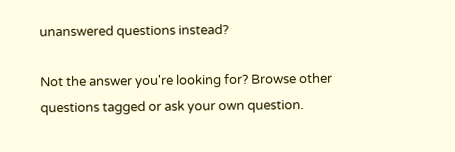unanswered questions instead?

Not the answer you're looking for? Browse other questions tagged or ask your own question.